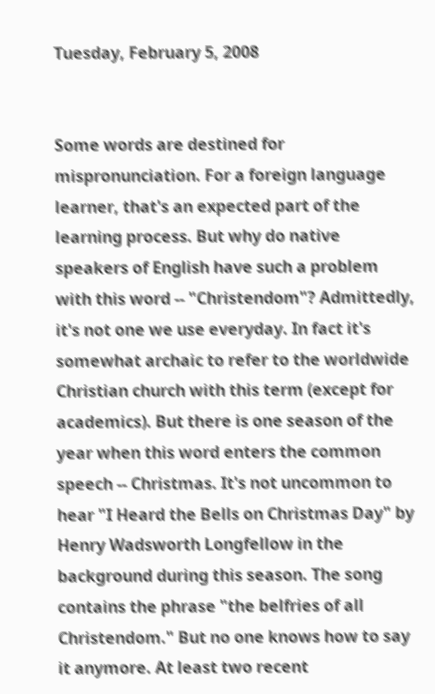Tuesday, February 5, 2008


Some words are destined for mispronunciation. For a foreign language learner, that's an expected part of the learning process. But why do native speakers of English have such a problem with this word -- "Christendom"? Admittedly, it's not one we use everyday. In fact it's somewhat archaic to refer to the worldwide Christian church with this term (except for academics). But there is one season of the year when this word enters the common speech -- Christmas. It's not uncommon to hear "I Heard the Bells on Christmas Day" by Henry Wadsworth Longfellow in the background during this season. The song contains the phrase "the belfries of all Christendom." But no one knows how to say it anymore. At least two recent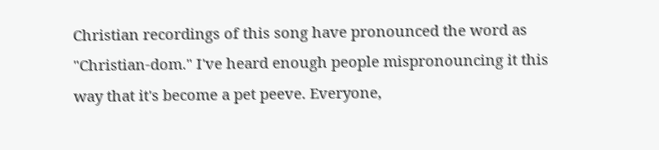Christian recordings of this song have pronounced the word as "Christian-dom." I've heard enough people mispronouncing it this way that it's become a pet peeve. Everyone,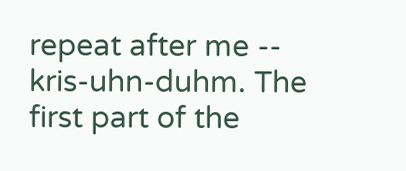repeat after me -- kris-uhn-duhm. The first part of the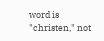word is "christen," not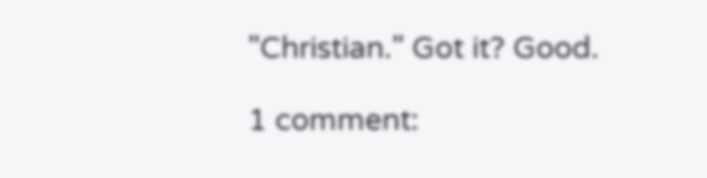"Christian." Got it? Good.

1 comment: